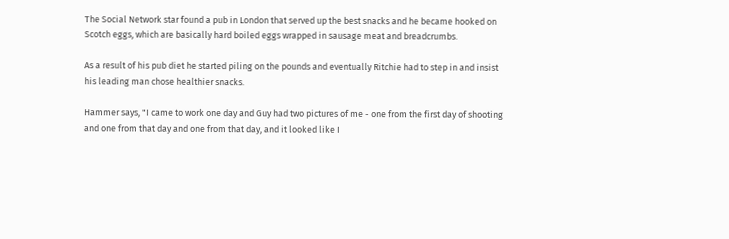The Social Network star found a pub in London that served up the best snacks and he became hooked on Scotch eggs, which are basically hard boiled eggs wrapped in sausage meat and breadcrumbs.

As a result of his pub diet he started piling on the pounds and eventually Ritchie had to step in and insist his leading man chose healthier snacks.

Hammer says, "I came to work one day and Guy had two pictures of me - one from the first day of shooting and one from that day and one from that day, and it looked like I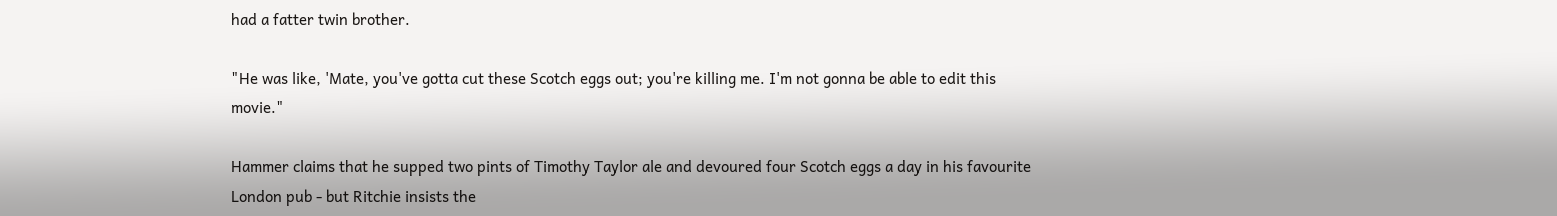had a fatter twin brother.

"He was like, 'Mate, you've gotta cut these Scotch eggs out; you're killing me. I'm not gonna be able to edit this movie."

Hammer claims that he supped two pints of Timothy Taylor ale and devoured four Scotch eggs a day in his favourite London pub - but Ritchie insists the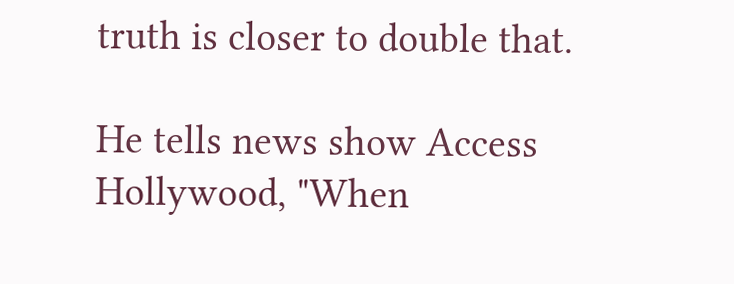truth is closer to double that.

He tells news show Access Hollywood, "When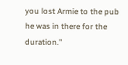you lost Armie to the pub he was in there for the duration."